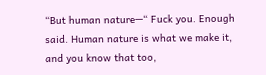“But human nature—“ Fuck you. Enough said. Human nature is what we make it, and you know that too,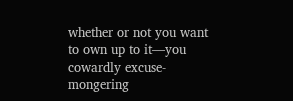whether or not you want to own up to it—you cowardly excuse-mongering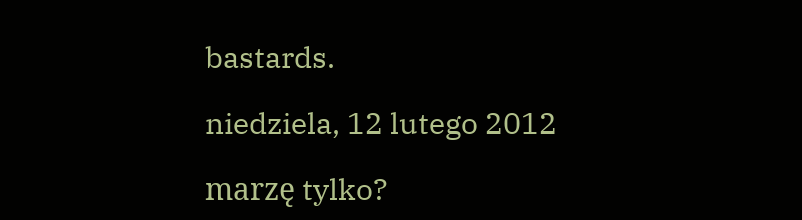bastards.

niedziela, 12 lutego 2012

marzę tylko?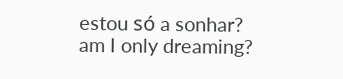estou só a sonhar?
am I only dreaming?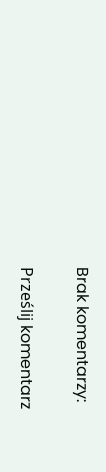Brak komentarzy:

Prześlij komentarz